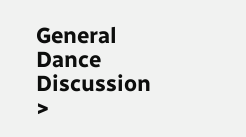General Dance Discussion >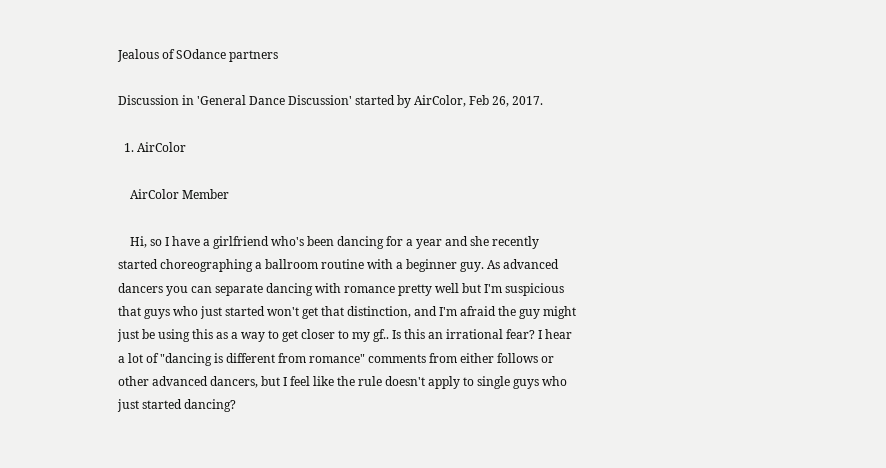Jealous of SOdance partners

Discussion in 'General Dance Discussion' started by AirColor, Feb 26, 2017.

  1. AirColor

    AirColor Member

    Hi, so I have a girlfriend who's been dancing for a year and she recently started choreographing a ballroom routine with a beginner guy. As advanced dancers you can separate dancing with romance pretty well but I'm suspicious that guys who just started won't get that distinction, and I'm afraid the guy might just be using this as a way to get closer to my gf.. Is this an irrational fear? I hear a lot of "dancing is different from romance" comments from either follows or other advanced dancers, but I feel like the rule doesn't apply to single guys who just started dancing?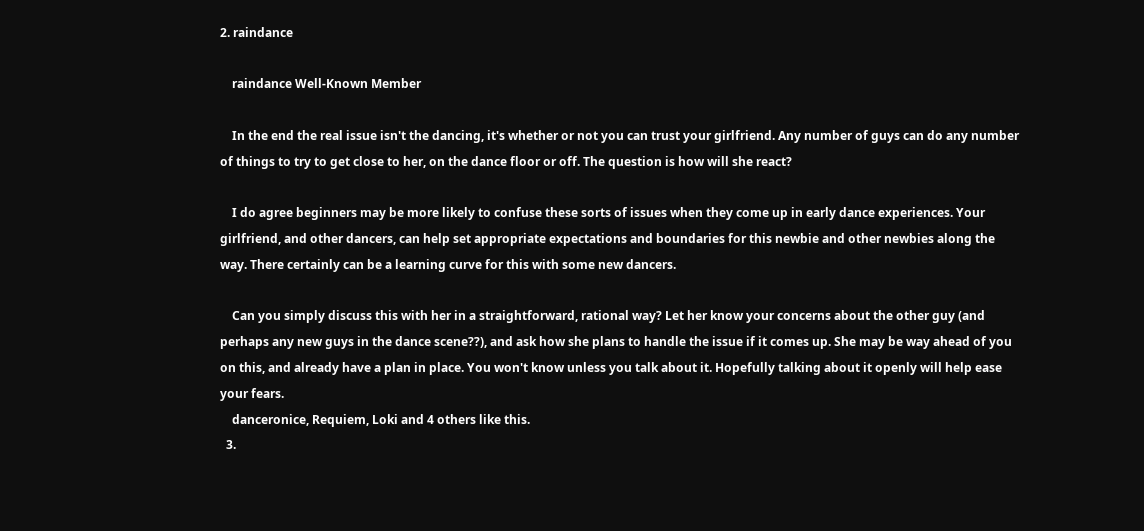2. raindance

    raindance Well-Known Member

    In the end the real issue isn't the dancing, it's whether or not you can trust your girlfriend. Any number of guys can do any number of things to try to get close to her, on the dance floor or off. The question is how will she react?

    I do agree beginners may be more likely to confuse these sorts of issues when they come up in early dance experiences. Your girlfriend, and other dancers, can help set appropriate expectations and boundaries for this newbie and other newbies along the way. There certainly can be a learning curve for this with some new dancers.

    Can you simply discuss this with her in a straightforward, rational way? Let her know your concerns about the other guy (and perhaps any new guys in the dance scene??), and ask how she plans to handle the issue if it comes up. She may be way ahead of you on this, and already have a plan in place. You won't know unless you talk about it. Hopefully talking about it openly will help ease your fears.
    danceronice, Requiem, Loki and 4 others like this.
  3.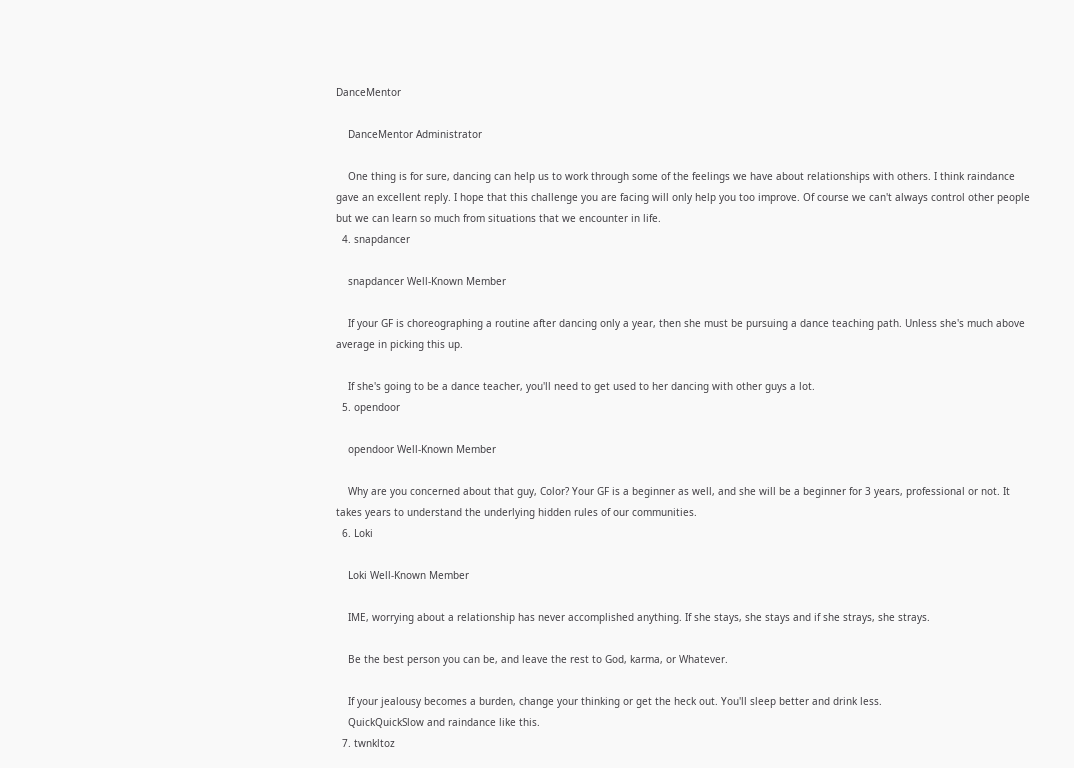DanceMentor

    DanceMentor Administrator

    One thing is for sure, dancing can help us to work through some of the feelings we have about relationships with others. I think raindance gave an excellent reply. I hope that this challenge you are facing will only help you too improve. Of course we can't always control other people but we can learn so much from situations that we encounter in life.
  4. snapdancer

    snapdancer Well-Known Member

    If your GF is choreographing a routine after dancing only a year, then she must be pursuing a dance teaching path. Unless she's much above average in picking this up.

    If she's going to be a dance teacher, you'll need to get used to her dancing with other guys a lot.
  5. opendoor

    opendoor Well-Known Member

    Why are you concerned about that guy, Color? Your GF is a beginner as well, and she will be a beginner for 3 years, professional or not. It takes years to understand the underlying hidden rules of our communities.
  6. Loki

    Loki Well-Known Member

    IME, worrying about a relationship has never accomplished anything. If she stays, she stays and if she strays, she strays.

    Be the best person you can be, and leave the rest to God, karma, or Whatever.

    If your jealousy becomes a burden, change your thinking or get the heck out. You'll sleep better and drink less.
    QuickQuickSlow and raindance like this.
  7. twnkltoz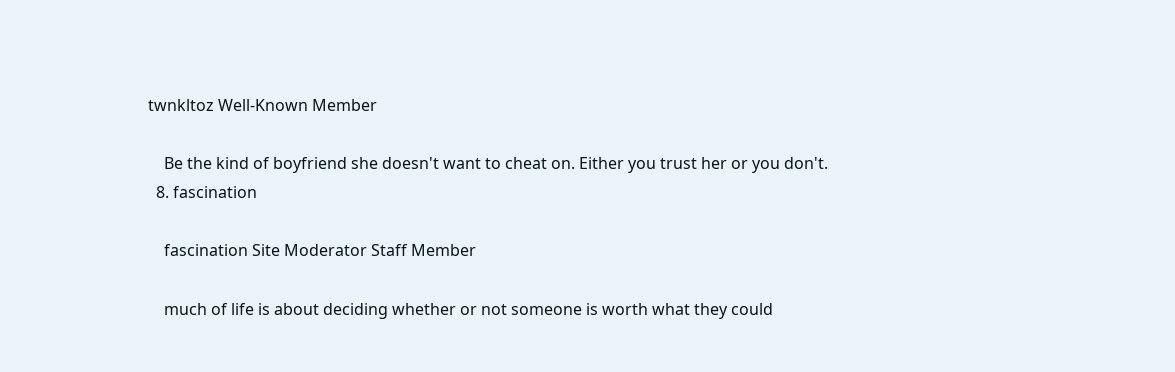twnkltoz Well-Known Member

    Be the kind of boyfriend she doesn't want to cheat on. Either you trust her or you don't.
  8. fascination

    fascination Site Moderator Staff Member

    much of life is about deciding whether or not someone is worth what they could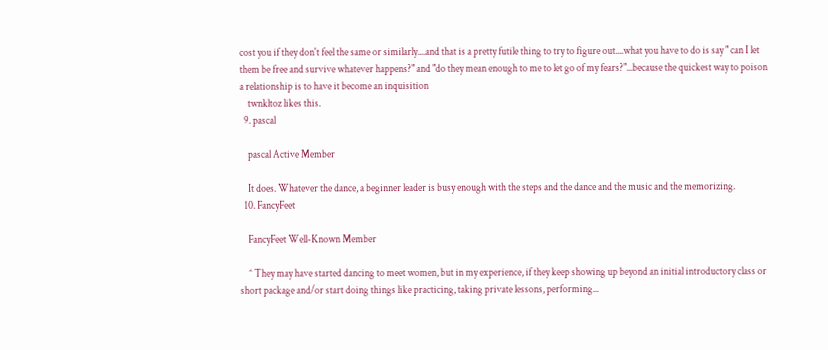cost you if they don't feel the same or similarly....and that is a pretty futile thing to try to figure out....what you have to do is say " can I let them be free and survive whatever happens?" and "do they mean enough to me to let go of my fears?"...because the quickest way to poison a relationship is to have it become an inquisition
    twnkltoz likes this.
  9. pascal

    pascal Active Member

    It does. Whatever the dance, a beginner leader is busy enough with the steps and the dance and the music and the memorizing.
  10. FancyFeet

    FancyFeet Well-Known Member

    ^ They may have started dancing to meet women, but in my experience, if they keep showing up beyond an initial introductory class or short package and/or start doing things like practicing, taking private lessons, performing...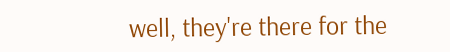well, they're there for the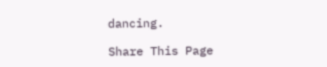dancing.

Share This Page